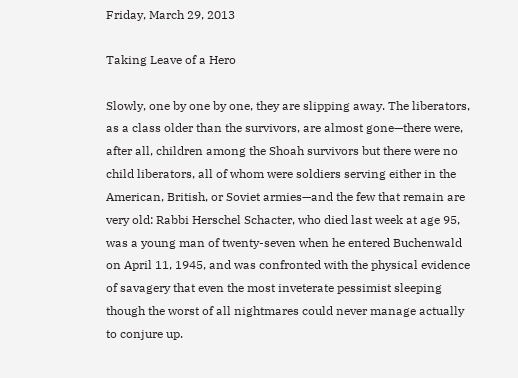Friday, March 29, 2013

Taking Leave of a Hero

Slowly, one by one by one, they are slipping away. The liberators, as a class older than the survivors, are almost gone—there were, after all, children among the Shoah survivors but there were no child liberators, all of whom were soldiers serving either in the American, British, or Soviet armies—and the few that remain are very old: Rabbi Herschel Schacter, who died last week at age 95, was a young man of twenty-seven when he entered Buchenwald on April 11, 1945, and was confronted with the physical evidence of savagery that even the most inveterate pessimist sleeping though the worst of all nightmares could never manage actually to conjure up.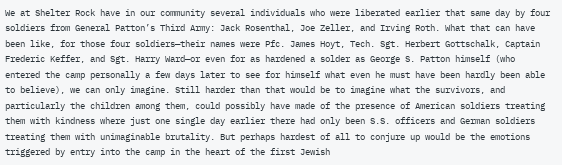We at Shelter Rock have in our community several individuals who were liberated earlier that same day by four soldiers from General Patton’s Third Army: Jack Rosenthal, Joe Zeller, and Irving Roth. What that can have been like, for those four soldiers—their names were Pfc. James Hoyt, Tech. Sgt. Herbert Gottschalk, Captain Frederic Keffer, and Sgt. Harry Ward—or even for as hardened a solder as George S. Patton himself (who entered the camp personally a few days later to see for himself what even he must have been hardly been able to believe), we can only imagine. Still harder than that would be to imagine what the survivors, and particularly the children among them, could possibly have made of the presence of American soldiers treating them with kindness where just one single day earlier there had only been S.S. officers and German soldiers treating them with unimaginable brutality. But perhaps hardest of all to conjure up would be the emotions triggered by entry into the camp in the heart of the first Jewish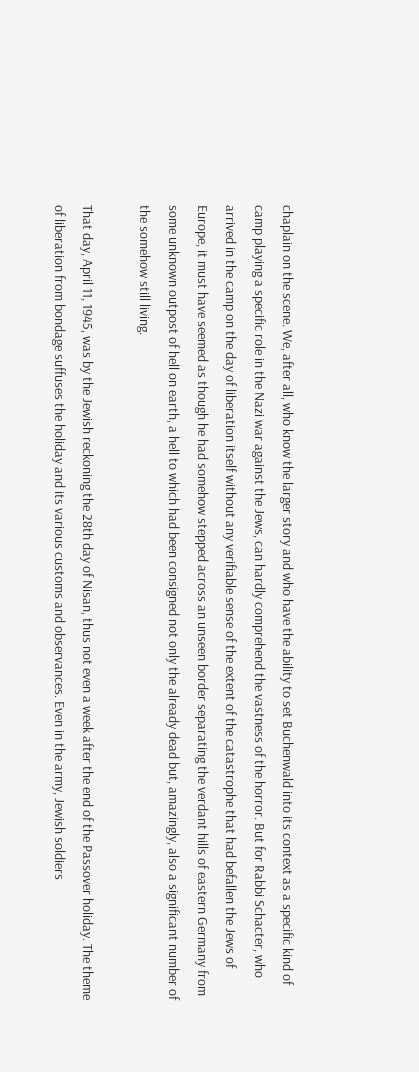chaplain on the scene. We, after all, who know the larger story and who have the ability to set Buchenwald into its context as a specific kind of camp playing a specific role in the Nazi war against the Jews, can hardly comprehend the vastness of the horror. But for Rabbi Schacter, who arrived in the camp on the day of liberation itself without any verifiable sense of the extent of the catastrophe that had befallen the Jews of Europe, it must have seemed as though he had somehow stepped across an unseen border separating the verdant hills of eastern Germany from some unknown outpost of hell on earth, a hell to which had been consigned not only the already dead but, amazingly, also a significant number of the somehow still living.

That day, April 11, 1945, was by the Jewish reckoning the 28th day of Nisan, thus not even a week after the end of the Passover holiday. The theme of liberation from bondage suffuses the holiday and its various customs and observances. Even in the army, Jewish soldiers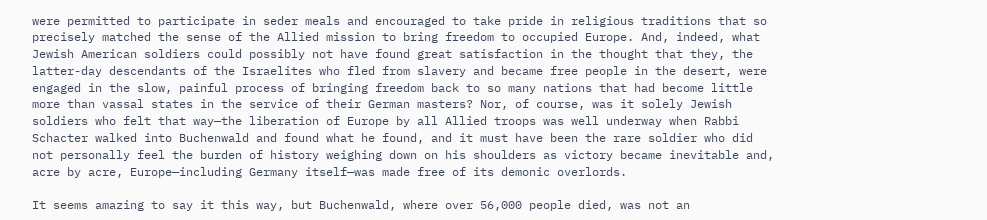were permitted to participate in seder meals and encouraged to take pride in religious traditions that so precisely matched the sense of the Allied mission to bring freedom to occupied Europe. And, indeed, what Jewish American soldiers could possibly not have found great satisfaction in the thought that they, the latter-day descendants of the Israelites who fled from slavery and became free people in the desert, were engaged in the slow, painful process of bringing freedom back to so many nations that had become little more than vassal states in the service of their German masters? Nor, of course, was it solely Jewish soldiers who felt that way—the liberation of Europe by all Allied troops was well underway when Rabbi Schacter walked into Buchenwald and found what he found, and it must have been the rare soldier who did not personally feel the burden of history weighing down on his shoulders as victory became inevitable and, acre by acre, Europe—including Germany itself—was made free of its demonic overlords.

It seems amazing to say it this way, but Buchenwald, where over 56,000 people died, was not an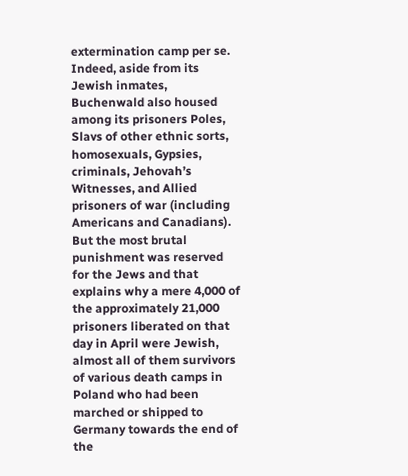extermination camp per se. Indeed, aside from its Jewish inmates, Buchenwald also housed among its prisoners Poles, Slavs of other ethnic sorts, homosexuals, Gypsies, criminals, Jehovah’s Witnesses, and Allied prisoners of war (including Americans and Canadians). But the most brutal punishment was reserved for the Jews and that explains why a mere 4,000 of the approximately 21,000 prisoners liberated on that day in April were Jewish, almost all of them survivors of various death camps in Poland who had been marched or shipped to Germany towards the end of the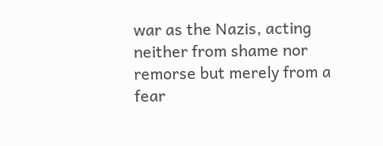war as the Nazis, acting neither from shame nor remorse but merely from a fear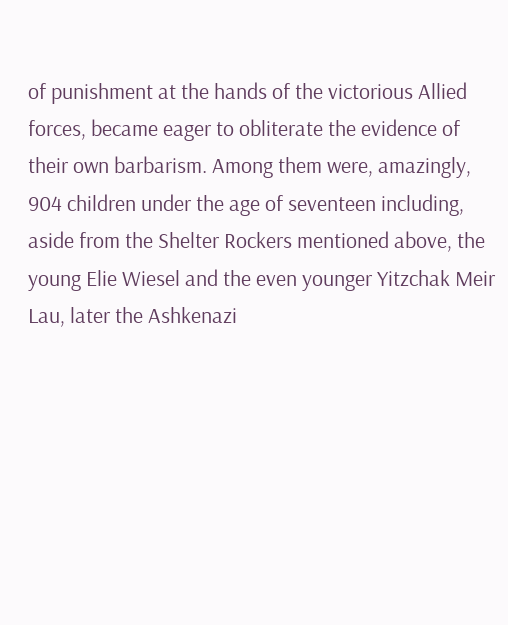of punishment at the hands of the victorious Allied forces, became eager to obliterate the evidence of their own barbarism. Among them were, amazingly, 904 children under the age of seventeen including, aside from the Shelter Rockers mentioned above, the young Elie Wiesel and the even younger Yitzchak Meir Lau, later the Ashkenazi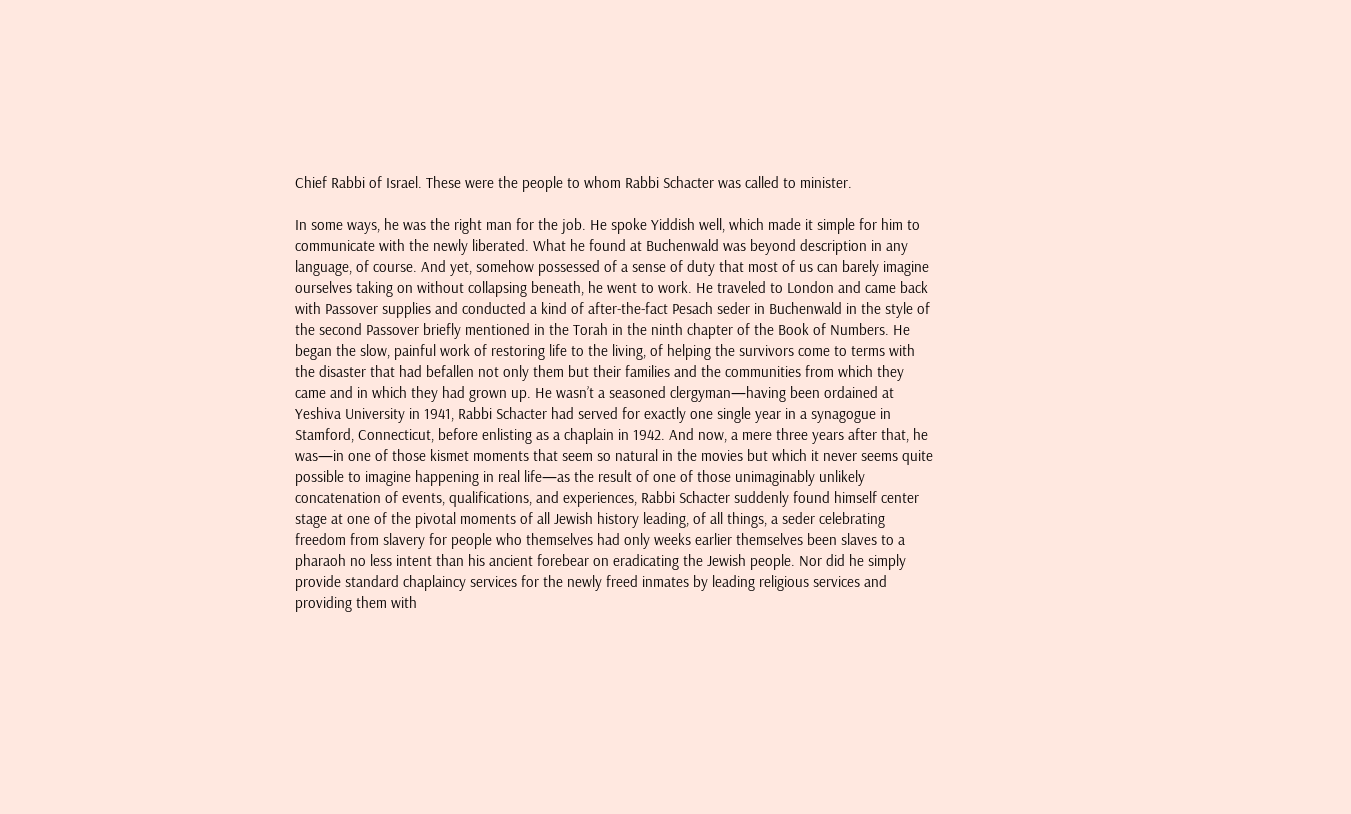Chief Rabbi of Israel. These were the people to whom Rabbi Schacter was called to minister.

In some ways, he was the right man for the job. He spoke Yiddish well, which made it simple for him to communicate with the newly liberated. What he found at Buchenwald was beyond description in any language, of course. And yet, somehow possessed of a sense of duty that most of us can barely imagine ourselves taking on without collapsing beneath, he went to work. He traveled to London and came back with Passover supplies and conducted a kind of after-the-fact Pesach seder in Buchenwald in the style of the second Passover briefly mentioned in the Torah in the ninth chapter of the Book of Numbers. He began the slow, painful work of restoring life to the living, of helping the survivors come to terms with the disaster that had befallen not only them but their families and the communities from which they came and in which they had grown up. He wasn’t a seasoned clergyman—having been ordained at Yeshiva University in 1941, Rabbi Schacter had served for exactly one single year in a synagogue in Stamford, Connecticut, before enlisting as a chaplain in 1942. And now, a mere three years after that, he was—in one of those kismet moments that seem so natural in the movies but which it never seems quite possible to imagine happening in real life—as the result of one of those unimaginably unlikely concatenation of events, qualifications, and experiences, Rabbi Schacter suddenly found himself center stage at one of the pivotal moments of all Jewish history leading, of all things, a seder celebrating freedom from slavery for people who themselves had only weeks earlier themselves been slaves to a pharaoh no less intent than his ancient forebear on eradicating the Jewish people. Nor did he simply provide standard chaplaincy services for the newly freed inmates by leading religious services and providing them with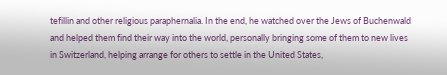tefillin and other religious paraphernalia. In the end, he watched over the Jews of Buchenwald and helped them find their way into the world, personally bringing some of them to new lives in Switzerland, helping arrange for others to settle in the United States,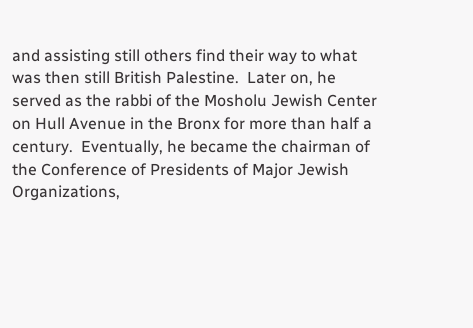and assisting still others find their way to what was then still British Palestine.  Later on, he served as the rabbi of the Mosholu Jewish Center on Hull Avenue in the Bronx for more than half a century.  Eventually, he became the chairman of the Conference of Presidents of Major Jewish Organizations,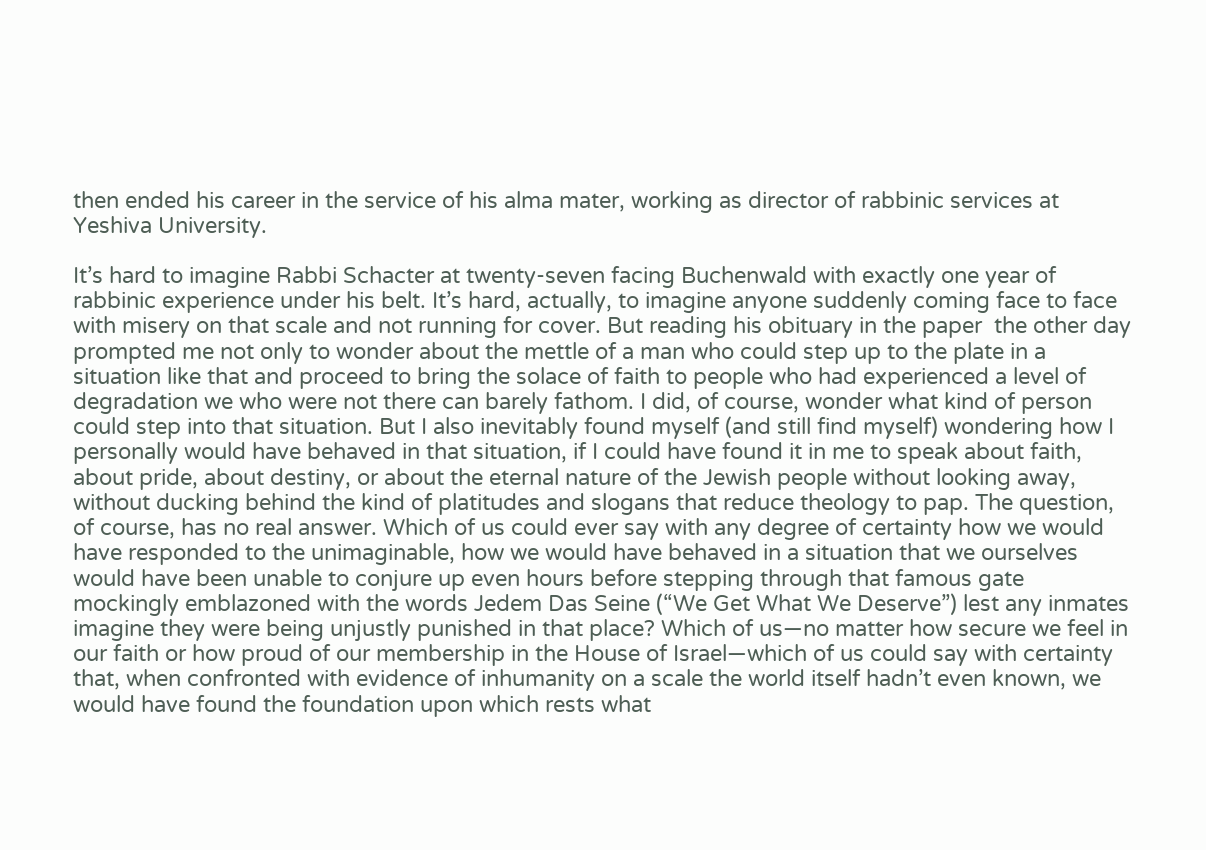then ended his career in the service of his alma mater, working as director of rabbinic services at Yeshiva University.

It’s hard to imagine Rabbi Schacter at twenty-seven facing Buchenwald with exactly one year of rabbinic experience under his belt. It’s hard, actually, to imagine anyone suddenly coming face to face with misery on that scale and not running for cover. But reading his obituary in the paper  the other day prompted me not only to wonder about the mettle of a man who could step up to the plate in a situation like that and proceed to bring the solace of faith to people who had experienced a level of degradation we who were not there can barely fathom. I did, of course, wonder what kind of person could step into that situation. But I also inevitably found myself (and still find myself) wondering how I personally would have behaved in that situation, if I could have found it in me to speak about faith, about pride, about destiny, or about the eternal nature of the Jewish people without looking away, without ducking behind the kind of platitudes and slogans that reduce theology to pap. The question, of course, has no real answer. Which of us could ever say with any degree of certainty how we would have responded to the unimaginable, how we would have behaved in a situation that we ourselves would have been unable to conjure up even hours before stepping through that famous gate mockingly emblazoned with the words Jedem Das Seine (“We Get What We Deserve”) lest any inmates imagine they were being unjustly punished in that place? Which of us—no matter how secure we feel in our faith or how proud of our membership in the House of Israel—which of us could say with certainty that, when confronted with evidence of inhumanity on a scale the world itself hadn’t even known, we would have found the foundation upon which rests what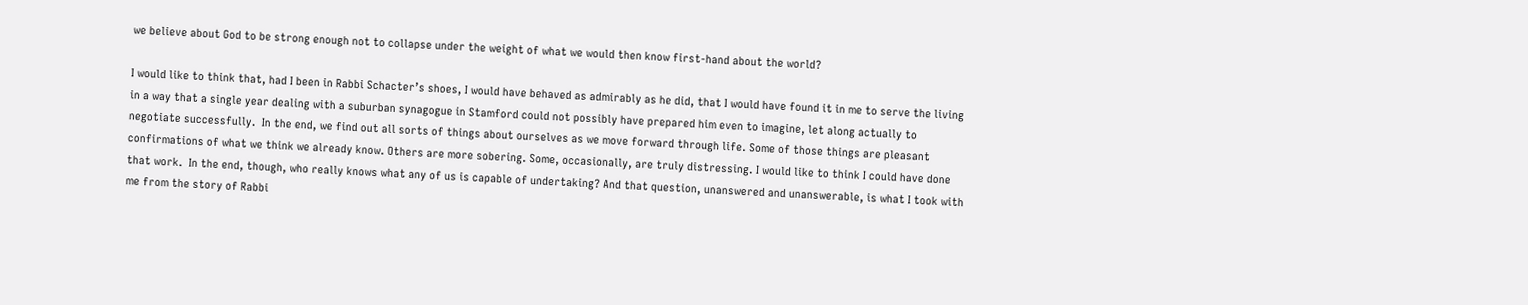we believe about God to be strong enough not to collapse under the weight of what we would then know first-hand about the world?

I would like to think that, had I been in Rabbi Schacter’s shoes, I would have behaved as admirably as he did, that I would have found it in me to serve the living in a way that a single year dealing with a suburban synagogue in Stamford could not possibly have prepared him even to imagine, let along actually to negotiate successfully.  In the end, we find out all sorts of things about ourselves as we move forward through life. Some of those things are pleasant confirmations of what we think we already know. Others are more sobering. Some, occasionally, are truly distressing. I would like to think I could have done that work.  In the end, though, who really knows what any of us is capable of undertaking? And that question, unanswered and unanswerable, is what I took with me from the story of Rabbi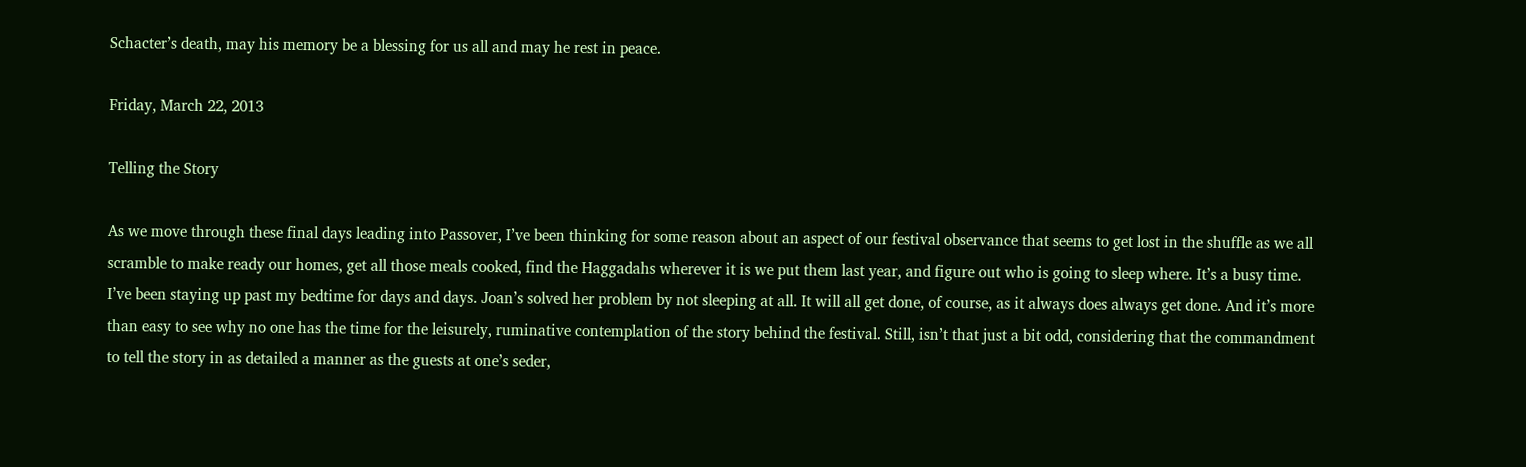Schacter’s death, may his memory be a blessing for us all and may he rest in peace.

Friday, March 22, 2013

Telling the Story

As we move through these final days leading into Passover, I’ve been thinking for some reason about an aspect of our festival observance that seems to get lost in the shuffle as we all scramble to make ready our homes, get all those meals cooked, find the Haggadahs wherever it is we put them last year, and figure out who is going to sleep where. It’s a busy time. I’ve been staying up past my bedtime for days and days. Joan’s solved her problem by not sleeping at all. It will all get done, of course, as it always does always get done. And it’s more than easy to see why no one has the time for the leisurely, ruminative contemplation of the story behind the festival. Still, isn’t that just a bit odd, considering that the commandment to tell the story in as detailed a manner as the guests at one’s seder,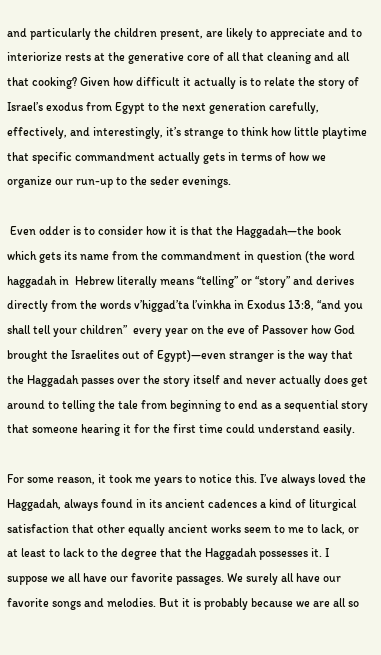and particularly the children present, are likely to appreciate and to interiorize rests at the generative core of all that cleaning and all that cooking? Given how difficult it actually is to relate the story of Israel’s exodus from Egypt to the next generation carefully, effectively, and interestingly, it’s strange to think how little playtime that specific commandment actually gets in terms of how we organize our run-up to the seder evenings.

 Even odder is to consider how it is that the Haggadah—the book which gets its name from the commandment in question (the word haggadah in  Hebrew literally means “telling” or “story” and derives directly from the words v’higgad’ta l’vinkha in Exodus 13:8, “and you shall tell your children”  every year on the eve of Passover how God brought the Israelites out of Egypt)—even stranger is the way that the Haggadah passes over the story itself and never actually does get around to telling the tale from beginning to end as a sequential story that someone hearing it for the first time could understand easily.

For some reason, it took me years to notice this. I’ve always loved the Haggadah, always found in its ancient cadences a kind of liturgical satisfaction that other equally ancient works seem to me to lack, or at least to lack to the degree that the Haggadah possesses it. I suppose we all have our favorite passages. We surely all have our favorite songs and melodies. But it is probably because we are all so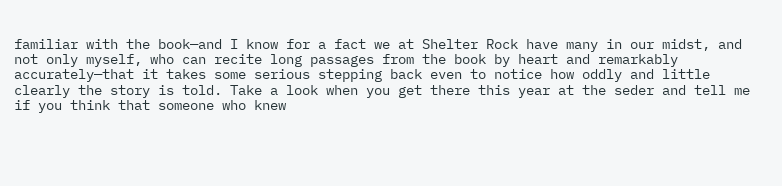familiar with the book—and I know for a fact we at Shelter Rock have many in our midst, and not only myself, who can recite long passages from the book by heart and remarkably accurately—that it takes some serious stepping back even to notice how oddly and little clearly the story is told. Take a look when you get there this year at the seder and tell me if you think that someone who knew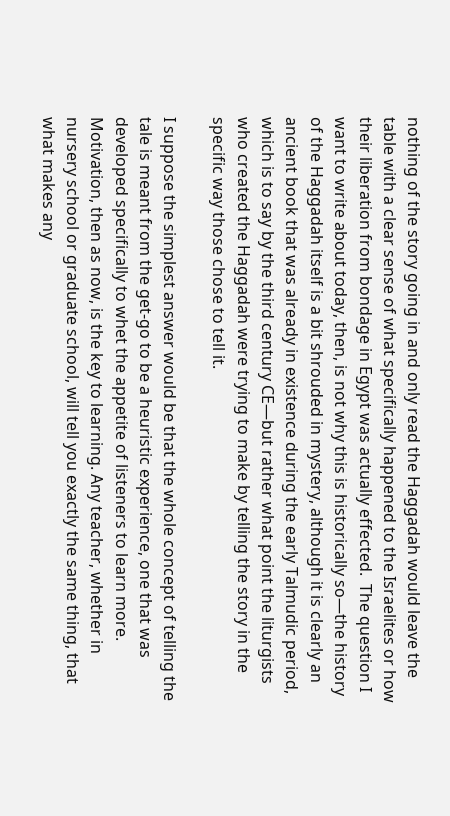nothing of the story going in and only read the Haggadah would leave the table with a clear sense of what specifically happened to the Israelites or how their liberation from bondage in Egypt was actually effected.  The question I want to write about today, then, is not why this is historically so—the history of the Haggadah itself is a bit shrouded in mystery, although it is clearly an ancient book that was already in existence during the early Talmudic period, which is to say by the third century CE—but rather what point the liturgists who created the Haggadah were trying to make by telling the story in the specific way those chose to tell it.

I suppose the simplest answer would be that the whole concept of telling the tale is meant from the get-go to be a heuristic experience, one that was developed specifically to whet the appetite of listeners to learn more. Motivation, then as now, is the key to learning. Any teacher, whether in nursery school or graduate school, will tell you exactly the same thing, that what makes any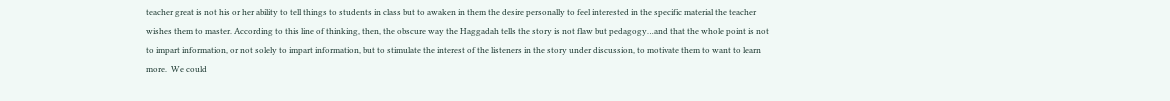teacher great is not his or her ability to tell things to students in class but to awaken in them the desire personally to feel interested in the specific material the teacher wishes them to master. According to this line of thinking, then, the obscure way the Haggadah tells the story is not flaw but pedagogy…and that the whole point is not to impart information, or not solely to impart information, but to stimulate the interest of the listeners in the story under discussion, to motivate them to want to learn more.  We could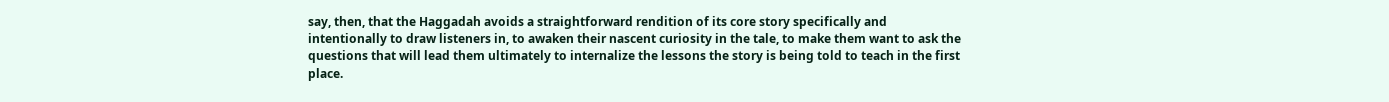say, then, that the Haggadah avoids a straightforward rendition of its core story specifically and intentionally to draw listeners in, to awaken their nascent curiosity in the tale, to make them want to ask the questions that will lead them ultimately to internalize the lessons the story is being told to teach in the first place.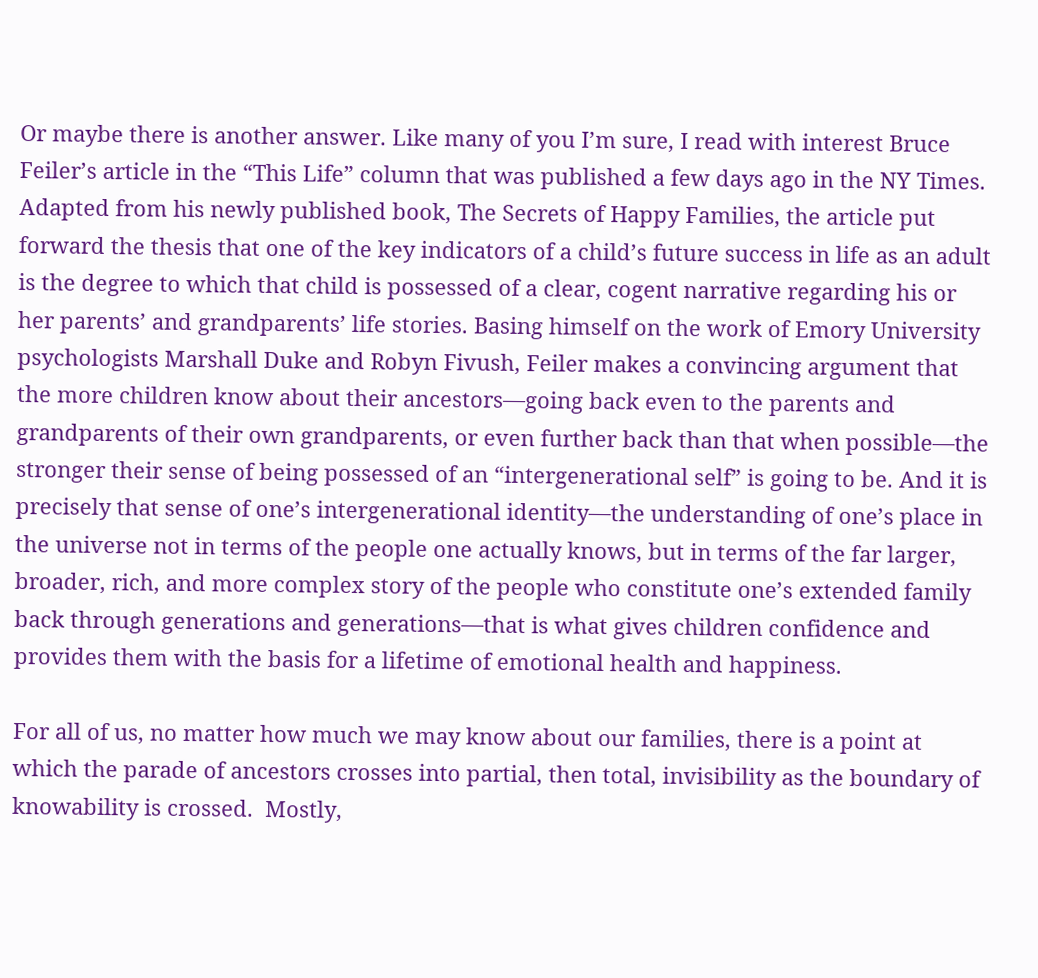Or maybe there is another answer. Like many of you I’m sure, I read with interest Bruce Feiler’s article in the “This Life” column that was published a few days ago in the NY Times.  Adapted from his newly published book, The Secrets of Happy Families, the article put forward the thesis that one of the key indicators of a child’s future success in life as an adult is the degree to which that child is possessed of a clear, cogent narrative regarding his or her parents’ and grandparents’ life stories. Basing himself on the work of Emory University psychologists Marshall Duke and Robyn Fivush, Feiler makes a convincing argument that the more children know about their ancestors—going back even to the parents and grandparents of their own grandparents, or even further back than that when possible—the stronger their sense of being possessed of an “intergenerational self” is going to be. And it is precisely that sense of one’s intergenerational identity—the understanding of one’s place in the universe not in terms of the people one actually knows, but in terms of the far larger, broader, rich, and more complex story of the people who constitute one’s extended family back through generations and generations—that is what gives children confidence and provides them with the basis for a lifetime of emotional health and happiness.

For all of us, no matter how much we may know about our families, there is a point at which the parade of ancestors crosses into partial, then total, invisibility as the boundary of knowability is crossed.  Mostly,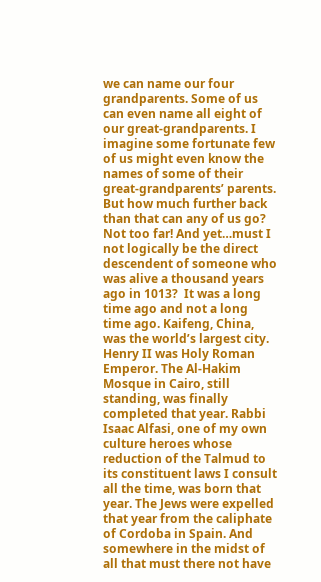we can name our four grandparents. Some of us can even name all eight of our great-grandparents. I imagine some fortunate few of us might even know the names of some of their great-grandparents’ parents. But how much further back than that can any of us go? Not too far! And yet…must I not logically be the direct descendent of someone who was alive a thousand years ago in 1013?  It was a long time ago and not a long time ago. Kaifeng, China, was the world’s largest city. Henry II was Holy Roman Emperor. The Al-Hakim Mosque in Cairo, still standing, was finally completed that year. Rabbi Isaac Alfasi, one of my own culture heroes whose reduction of the Talmud to its constituent laws I consult all the time, was born that year. The Jews were expelled that year from the caliphate of Cordoba in Spain. And somewhere in the midst of all that must there not have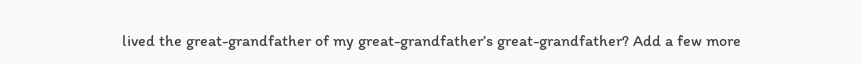lived the great-grandfather of my great-grandfather’s great-grandfather? Add a few more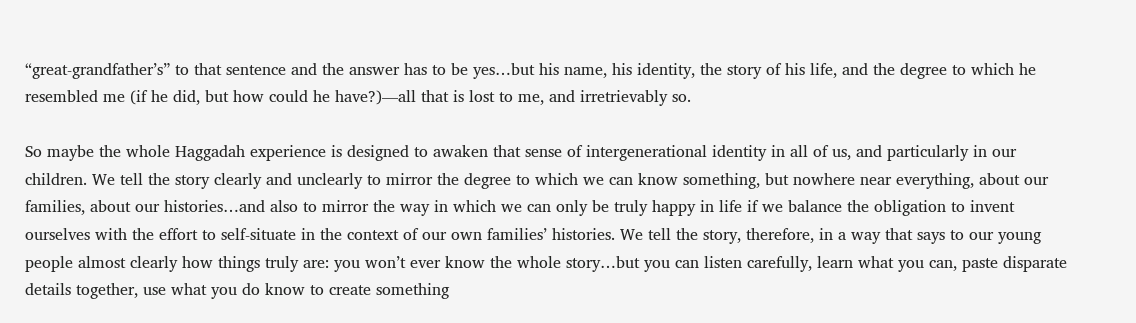“great-grandfather’s” to that sentence and the answer has to be yes…but his name, his identity, the story of his life, and the degree to which he resembled me (if he did, but how could he have?)—all that is lost to me, and irretrievably so.

So maybe the whole Haggadah experience is designed to awaken that sense of intergenerational identity in all of us, and particularly in our children. We tell the story clearly and unclearly to mirror the degree to which we can know something, but nowhere near everything, about our families, about our histories…and also to mirror the way in which we can only be truly happy in life if we balance the obligation to invent ourselves with the effort to self-situate in the context of our own families’ histories. We tell the story, therefore, in a way that says to our young people almost clearly how things truly are: you won’t ever know the whole story…but you can listen carefully, learn what you can, paste disparate details together, use what you do know to create something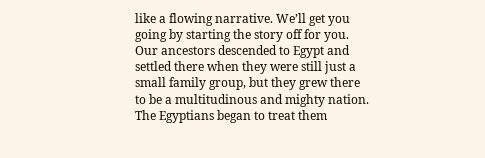like a flowing narrative. We’ll get you going by starting the story off for you. Our ancestors descended to Egypt and settled there when they were still just a small family group, but they grew there to be a multitudinous and mighty nation.  The Egyptians began to treat them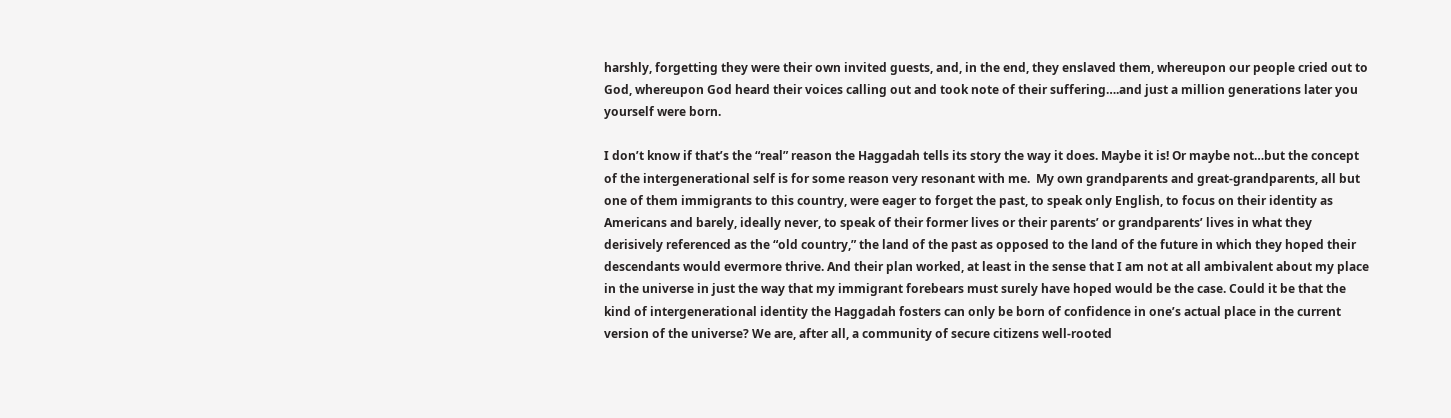harshly, forgetting they were their own invited guests, and, in the end, they enslaved them, whereupon our people cried out to God, whereupon God heard their voices calling out and took note of their suffering….and just a million generations later you yourself were born.

I don’t know if that’s the “real” reason the Haggadah tells its story the way it does. Maybe it is! Or maybe not…but the concept of the intergenerational self is for some reason very resonant with me.  My own grandparents and great-grandparents, all but one of them immigrants to this country, were eager to forget the past, to speak only English, to focus on their identity as Americans and barely, ideally never, to speak of their former lives or their parents’ or grandparents’ lives in what they derisively referenced as the “old country,” the land of the past as opposed to the land of the future in which they hoped their descendants would evermore thrive. And their plan worked, at least in the sense that I am not at all ambivalent about my place in the universe in just the way that my immigrant forebears must surely have hoped would be the case. Could it be that the kind of intergenerational identity the Haggadah fosters can only be born of confidence in one’s actual place in the current version of the universe? We are, after all, a community of secure citizens well-rooted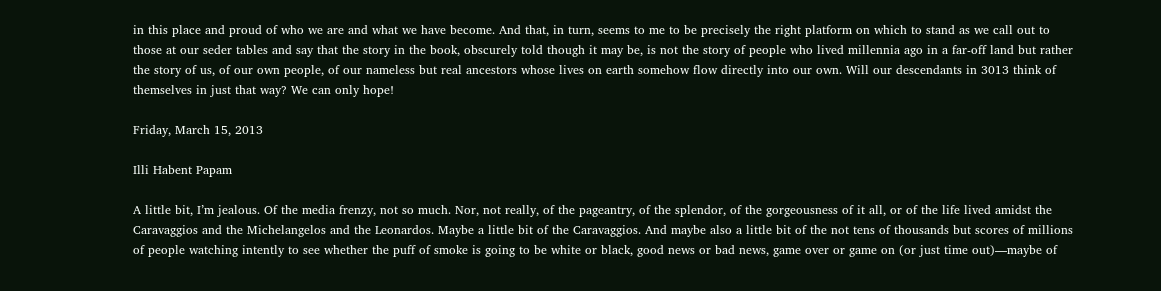in this place and proud of who we are and what we have become. And that, in turn, seems to me to be precisely the right platform on which to stand as we call out to those at our seder tables and say that the story in the book, obscurely told though it may be, is not the story of people who lived millennia ago in a far-off land but rather the story of us, of our own people, of our nameless but real ancestors whose lives on earth somehow flow directly into our own. Will our descendants in 3013 think of themselves in just that way? We can only hope!

Friday, March 15, 2013

Illi Habent Papam

A little bit, I’m jealous. Of the media frenzy, not so much. Nor, not really, of the pageantry, of the splendor, of the gorgeousness of it all, or of the life lived amidst the Caravaggios and the Michelangelos and the Leonardos. Maybe a little bit of the Caravaggios. And maybe also a little bit of the not tens of thousands but scores of millions of people watching intently to see whether the puff of smoke is going to be white or black, good news or bad news, game over or game on (or just time out)—maybe of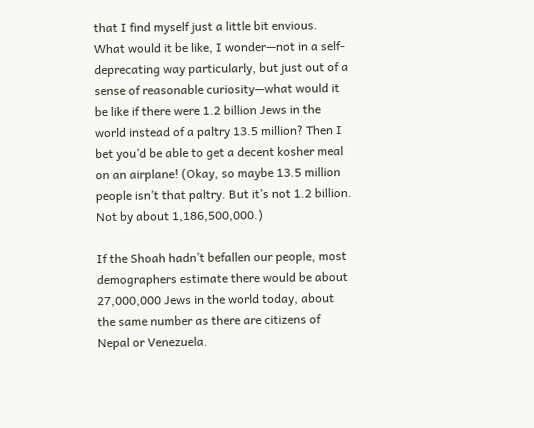that I find myself just a little bit envious. What would it be like, I wonder—not in a self-deprecating way particularly, but just out of a sense of reasonable curiosity—what would it be like if there were 1.2 billion Jews in the world instead of a paltry 13.5 million? Then I bet you’d be able to get a decent kosher meal on an airplane! (Okay, so maybe 13.5 million people isn’t that paltry. But it’s not 1.2 billion. Not by about 1,186,500,000.)

If the Shoah hadn’t befallen our people, most demographers estimate there would be about 27,000,000 Jews in the world today, about the same number as there are citizens of Nepal or Venezuela.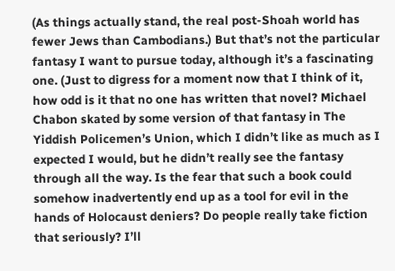(As things actually stand, the real post-Shoah world has fewer Jews than Cambodians.) But that’s not the particular fantasy I want to pursue today, although it’s a fascinating one. (Just to digress for a moment now that I think of it, how odd is it that no one has written that novel? Michael Chabon skated by some version of that fantasy in The Yiddish Policemen’s Union, which I didn’t like as much as I expected I would, but he didn’t really see the fantasy through all the way. Is the fear that such a book could somehow inadvertently end up as a tool for evil in the hands of Holocaust deniers? Do people really take fiction that seriously? I’ll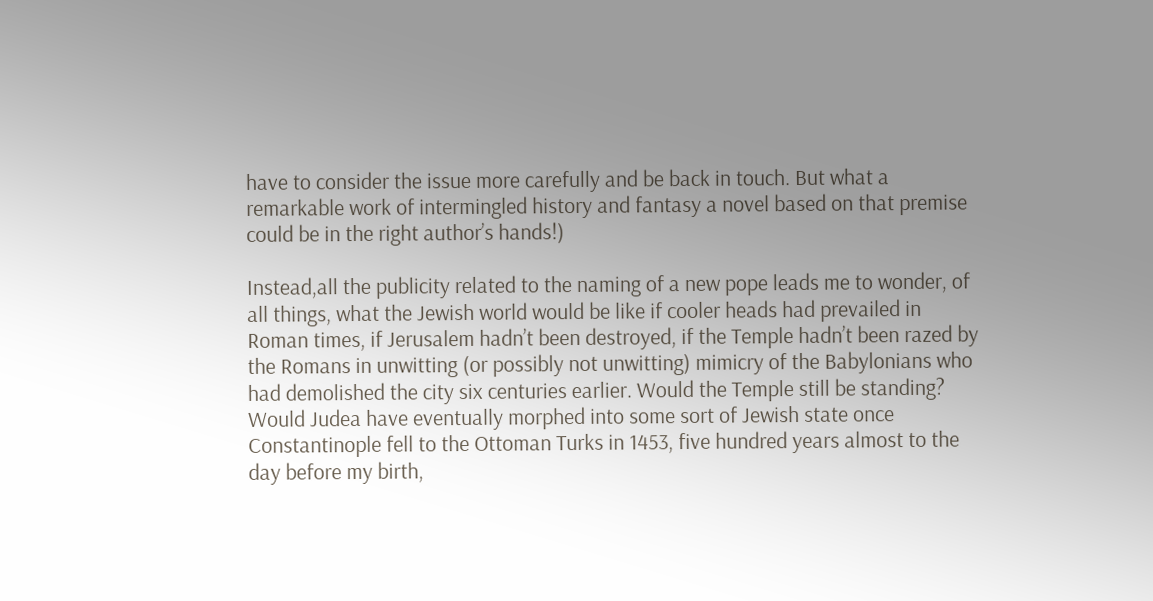have to consider the issue more carefully and be back in touch. But what a remarkable work of intermingled history and fantasy a novel based on that premise could be in the right author’s hands!)

Instead,all the publicity related to the naming of a new pope leads me to wonder, of all things, what the Jewish world would be like if cooler heads had prevailed in Roman times, if Jerusalem hadn’t been destroyed, if the Temple hadn’t been razed by the Romans in unwitting (or possibly not unwitting) mimicry of the Babylonians who had demolished the city six centuries earlier. Would the Temple still be standing? Would Judea have eventually morphed into some sort of Jewish state once Constantinople fell to the Ottoman Turks in 1453, five hundred years almost to the day before my birth,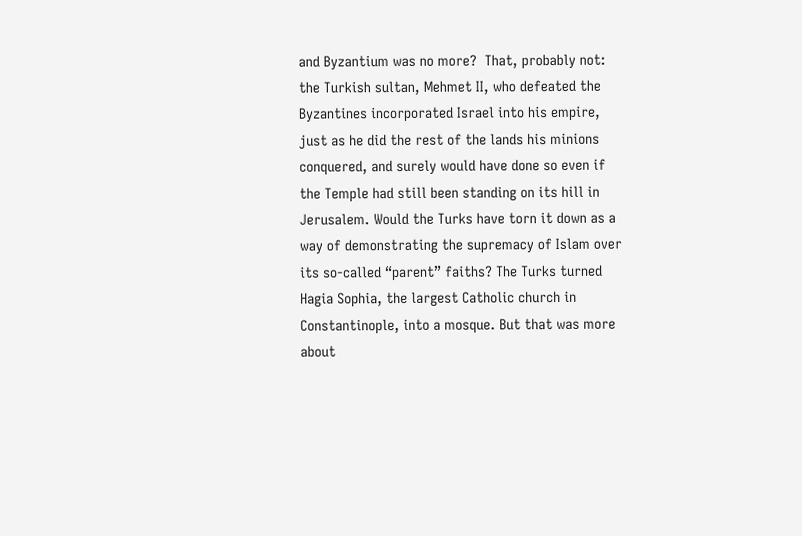and Byzantium was no more?  That, probably not: the Turkish sultan, Mehmet II, who defeated the Byzantines incorporated Israel into his empire, just as he did the rest of the lands his minions conquered, and surely would have done so even if the Temple had still been standing on its hill in Jerusalem. Would the Turks have torn it down as a way of demonstrating the supremacy of Islam over its so-called “parent” faiths? The Turks turned Hagia Sophia, the largest Catholic church in Constantinople, into a mosque. But that was more about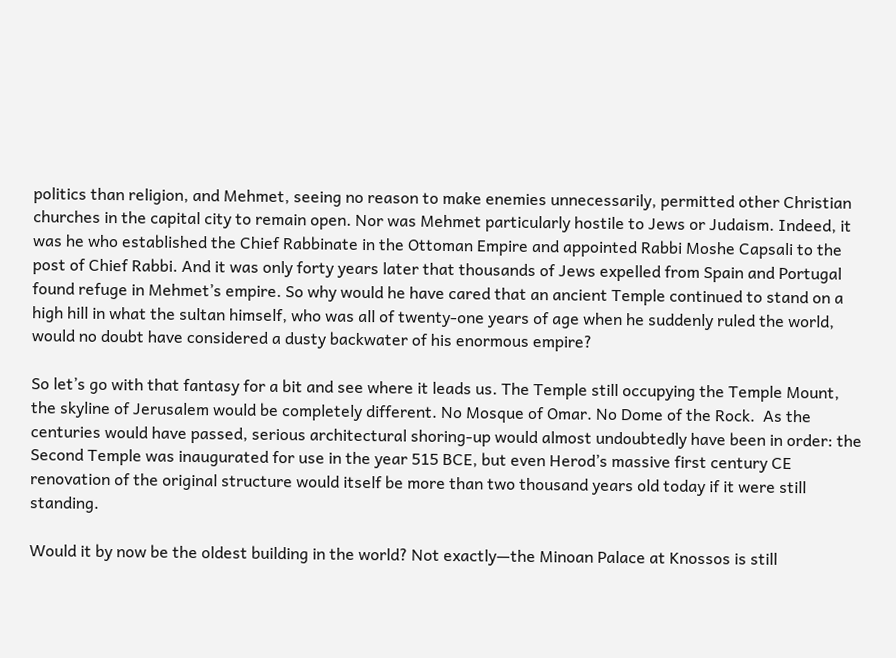politics than religion, and Mehmet, seeing no reason to make enemies unnecessarily, permitted other Christian churches in the capital city to remain open. Nor was Mehmet particularly hostile to Jews or Judaism. Indeed, it was he who established the Chief Rabbinate in the Ottoman Empire and appointed Rabbi Moshe Capsali to the post of Chief Rabbi. And it was only forty years later that thousands of Jews expelled from Spain and Portugal found refuge in Mehmet’s empire. So why would he have cared that an ancient Temple continued to stand on a high hill in what the sultan himself, who was all of twenty-one years of age when he suddenly ruled the world, would no doubt have considered a dusty backwater of his enormous empire?

So let’s go with that fantasy for a bit and see where it leads us. The Temple still occupying the Temple Mount, the skyline of Jerusalem would be completely different. No Mosque of Omar. No Dome of the Rock.  As the centuries would have passed, serious architectural shoring-up would almost undoubtedly have been in order: the Second Temple was inaugurated for use in the year 515 BCE, but even Herod’s massive first century CE renovation of the original structure would itself be more than two thousand years old today if it were still standing.

Would it by now be the oldest building in the world? Not exactly—the Minoan Palace at Knossos is still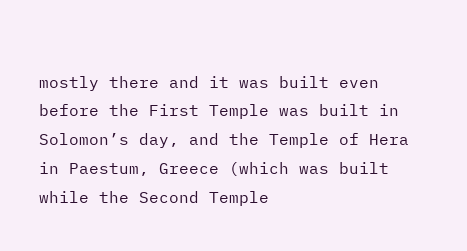mostly there and it was built even before the First Temple was built in Solomon’s day, and the Temple of Hera in Paestum, Greece (which was built while the Second Temple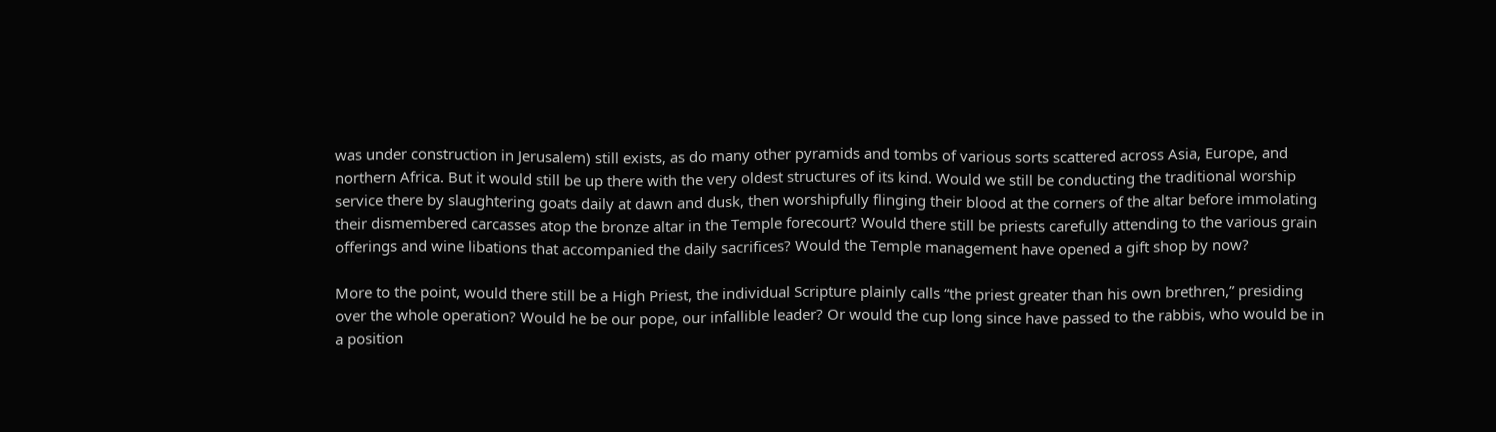was under construction in Jerusalem) still exists, as do many other pyramids and tombs of various sorts scattered across Asia, Europe, and northern Africa. But it would still be up there with the very oldest structures of its kind. Would we still be conducting the traditional worship service there by slaughtering goats daily at dawn and dusk, then worshipfully flinging their blood at the corners of the altar before immolating their dismembered carcasses atop the bronze altar in the Temple forecourt? Would there still be priests carefully attending to the various grain offerings and wine libations that accompanied the daily sacrifices? Would the Temple management have opened a gift shop by now?

More to the point, would there still be a High Priest, the individual Scripture plainly calls “the priest greater than his own brethren,” presiding over the whole operation? Would he be our pope, our infallible leader? Or would the cup long since have passed to the rabbis, who would be in a position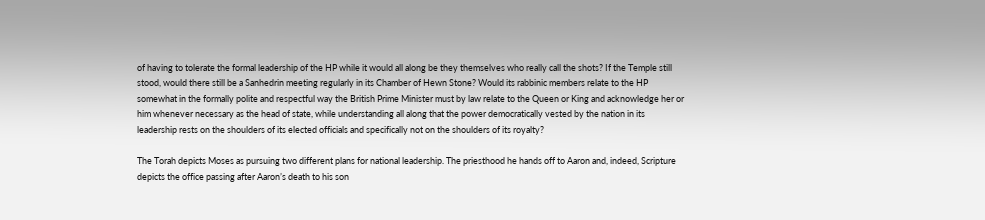of having to tolerate the formal leadership of the HP while it would all along be they themselves who really call the shots? If the Temple still stood, would there still be a Sanhedrin meeting regularly in its Chamber of Hewn Stone? Would its rabbinic members relate to the HP somewhat in the formally polite and respectful way the British Prime Minister must by law relate to the Queen or King and acknowledge her or him whenever necessary as the head of state, while understanding all along that the power democratically vested by the nation in its leadership rests on the shoulders of its elected officials and specifically not on the shoulders of its royalty?

The Torah depicts Moses as pursuing two different plans for national leadership. The priesthood he hands off to Aaron and, indeed, Scripture depicts the office passing after Aaron’s death to his son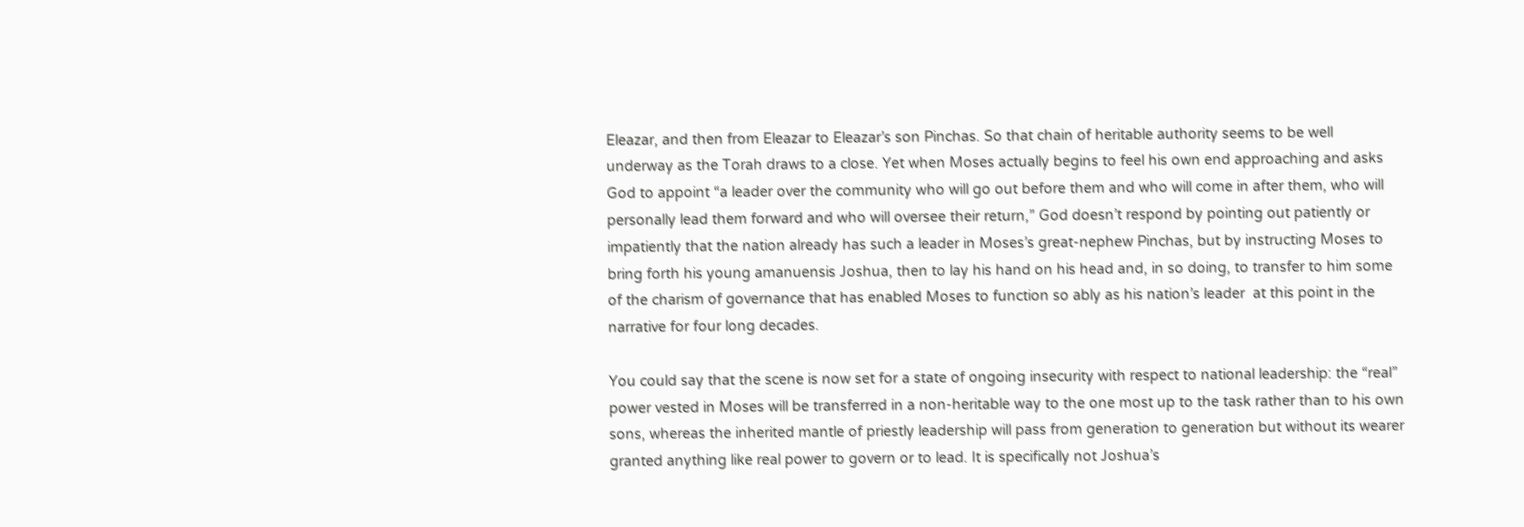Eleazar, and then from Eleazar to Eleazar’s son Pinchas. So that chain of heritable authority seems to be well underway as the Torah draws to a close. Yet when Moses actually begins to feel his own end approaching and asks God to appoint “a leader over the community who will go out before them and who will come in after them, who will personally lead them forward and who will oversee their return,” God doesn’t respond by pointing out patiently or impatiently that the nation already has such a leader in Moses’s great-nephew Pinchas, but by instructing Moses to bring forth his young amanuensis Joshua, then to lay his hand on his head and, in so doing, to transfer to him some of the charism of governance that has enabled Moses to function so ably as his nation’s leader  at this point in the narrative for four long decades.

You could say that the scene is now set for a state of ongoing insecurity with respect to national leadership: the “real” power vested in Moses will be transferred in a non-heritable way to the one most up to the task rather than to his own sons, whereas the inherited mantle of priestly leadership will pass from generation to generation but without its wearer granted anything like real power to govern or to lead. It is specifically not Joshua’s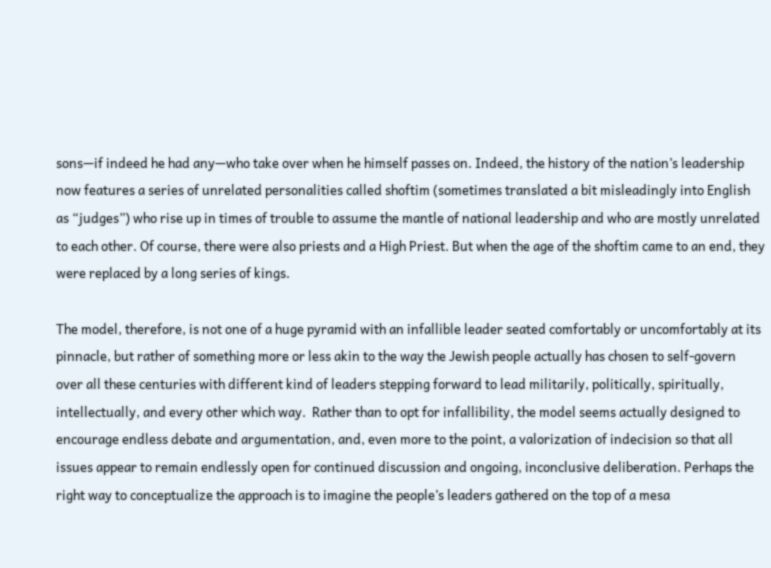sons—if indeed he had any—who take over when he himself passes on. Indeed, the history of the nation’s leadership now features a series of unrelated personalities called shoftim (sometimes translated a bit misleadingly into English as “judges”) who rise up in times of trouble to assume the mantle of national leadership and who are mostly unrelated to each other. Of course, there were also priests and a High Priest. But when the age of the shoftim came to an end, they were replaced by a long series of kings.

The model, therefore, is not one of a huge pyramid with an infallible leader seated comfortably or uncomfortably at its pinnacle, but rather of something more or less akin to the way the Jewish people actually has chosen to self-govern over all these centuries with different kind of leaders stepping forward to lead militarily, politically, spiritually, intellectually, and every other which way.  Rather than to opt for infallibility, the model seems actually designed to encourage endless debate and argumentation, and, even more to the point, a valorization of indecision so that all issues appear to remain endlessly open for continued discussion and ongoing, inconclusive deliberation. Perhaps the right way to conceptualize the approach is to imagine the people’s leaders gathered on the top of a mesa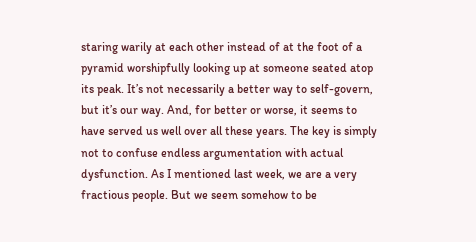staring warily at each other instead of at the foot of a pyramid worshipfully looking up at someone seated atop its peak. It’s not necessarily a better way to self-govern, but it’s our way. And, for better or worse, it seems to have served us well over all these years. The key is simply not to confuse endless argumentation with actual dysfunction. As I mentioned last week, we are a very fractious people. But we seem somehow to be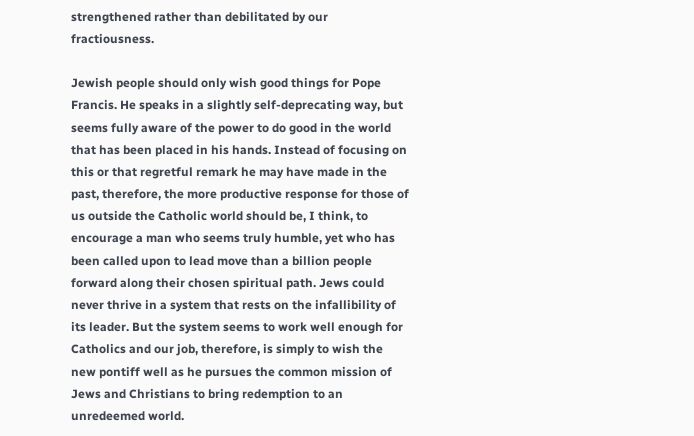strengthened rather than debilitated by our fractiousness.

Jewish people should only wish good things for Pope Francis. He speaks in a slightly self-deprecating way, but seems fully aware of the power to do good in the world that has been placed in his hands. Instead of focusing on this or that regretful remark he may have made in the past, therefore, the more productive response for those of us outside the Catholic world should be, I think, to encourage a man who seems truly humble, yet who has been called upon to lead move than a billion people forward along their chosen spiritual path. Jews could never thrive in a system that rests on the infallibility of its leader. But the system seems to work well enough for Catholics and our job, therefore, is simply to wish the new pontiff well as he pursues the common mission of Jews and Christians to bring redemption to an unredeemed world.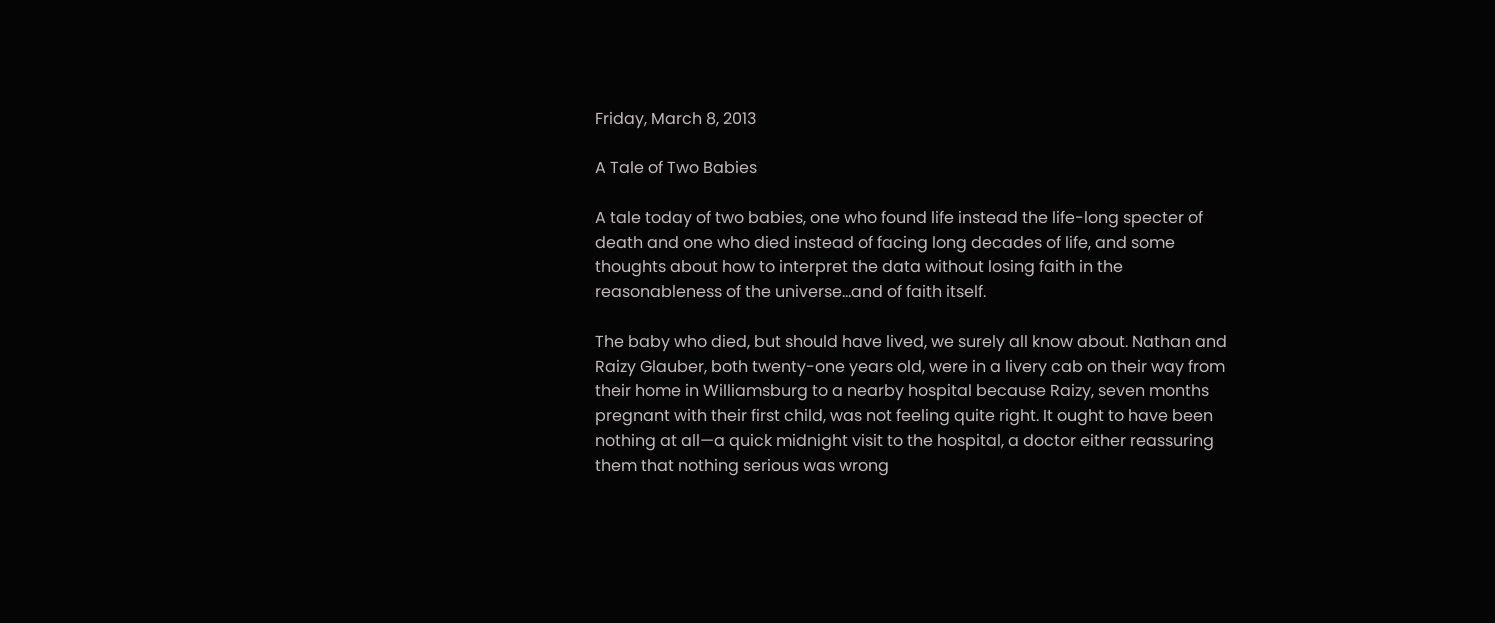Friday, March 8, 2013

A Tale of Two Babies

A tale today of two babies, one who found life instead the life-long specter of death and one who died instead of facing long decades of life, and some thoughts about how to interpret the data without losing faith in the reasonableness of the universe…and of faith itself.

The baby who died, but should have lived, we surely all know about. Nathan and Raizy Glauber, both twenty-one years old, were in a livery cab on their way from their home in Williamsburg to a nearby hospital because Raizy, seven months pregnant with their first child, was not feeling quite right. It ought to have been nothing at all—a quick midnight visit to the hospital, a doctor either reassuring them that nothing serious was wrong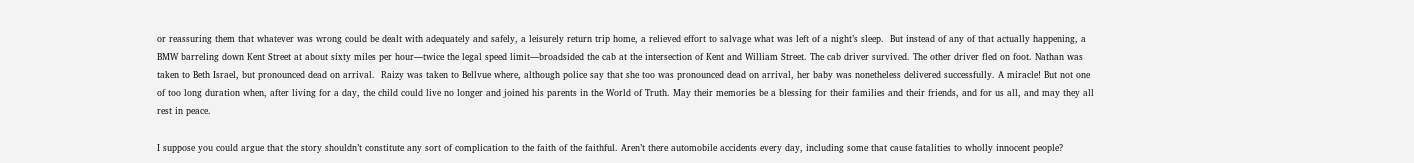or reassuring them that whatever was wrong could be dealt with adequately and safely, a leisurely return trip home, a relieved effort to salvage what was left of a night’s sleep.  But instead of any of that actually happening, a BMW barreling down Kent Street at about sixty miles per hour—twice the legal speed limit—broadsided the cab at the intersection of Kent and William Street. The cab driver survived. The other driver fled on foot. Nathan was taken to Beth Israel, but pronounced dead on arrival.  Raizy was taken to Bellvue where, although police say that she too was pronounced dead on arrival, her baby was nonetheless delivered successfully. A miracle! But not one of too long duration when, after living for a day, the child could live no longer and joined his parents in the World of Truth. May their memories be a blessing for their families and their friends, and for us all, and may they all rest in peace.

I suppose you could argue that the story shouldn’t constitute any sort of complication to the faith of the faithful. Aren’t there automobile accidents every day, including some that cause fatalities to wholly innocent people?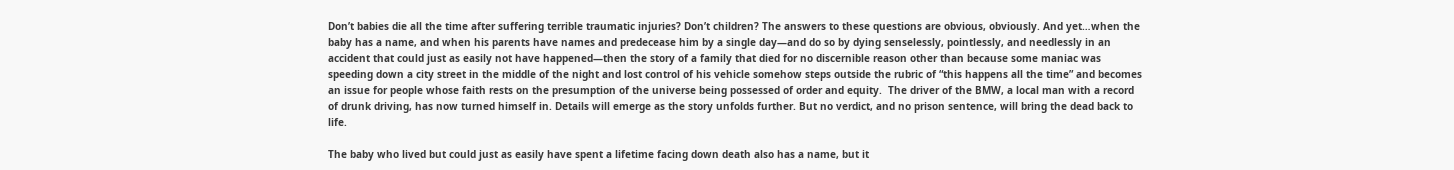Don’t babies die all the time after suffering terrible traumatic injuries? Don’t children? The answers to these questions are obvious, obviously. And yet…when the baby has a name, and when his parents have names and predecease him by a single day—and do so by dying senselessly, pointlessly, and needlessly in an accident that could just as easily not have happened—then the story of a family that died for no discernible reason other than because some maniac was speeding down a city street in the middle of the night and lost control of his vehicle somehow steps outside the rubric of “this happens all the time” and becomes an issue for people whose faith rests on the presumption of the universe being possessed of order and equity.  The driver of the BMW, a local man with a record of drunk driving, has now turned himself in. Details will emerge as the story unfolds further. But no verdict, and no prison sentence, will bring the dead back to life.

The baby who lived but could just as easily have spent a lifetime facing down death also has a name, but it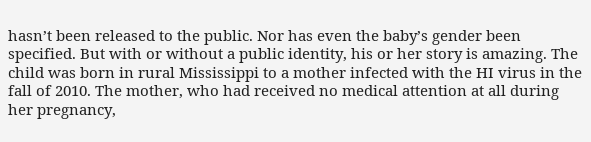hasn’t been released to the public. Nor has even the baby’s gender been specified. But with or without a public identity, his or her story is amazing. The child was born in rural Mississippi to a mother infected with the HI virus in the fall of 2010. The mother, who had received no medical attention at all during her pregnancy,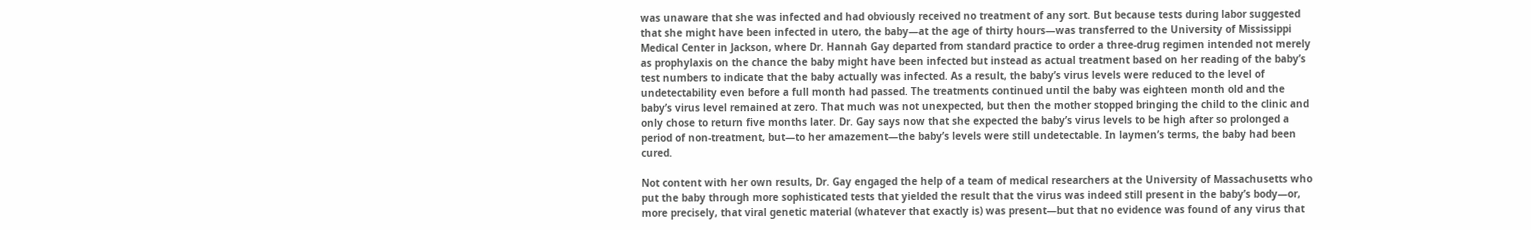was unaware that she was infected and had obviously received no treatment of any sort. But because tests during labor suggested that she might have been infected in utero, the baby—at the age of thirty hours—was transferred to the University of Mississippi Medical Center in Jackson, where Dr. Hannah Gay departed from standard practice to order a three-drug regimen intended not merely as prophylaxis on the chance the baby might have been infected but instead as actual treatment based on her reading of the baby’s test numbers to indicate that the baby actually was infected. As a result, the baby’s virus levels were reduced to the level of undetectability even before a full month had passed. The treatments continued until the baby was eighteen month old and the baby’s virus level remained at zero. That much was not unexpected, but then the mother stopped bringing the child to the clinic and only chose to return five months later. Dr. Gay says now that she expected the baby’s virus levels to be high after so prolonged a period of non-treatment, but—to her amazement—the baby’s levels were still undetectable. In laymen’s terms, the baby had been cured.

Not content with her own results, Dr. Gay engaged the help of a team of medical researchers at the University of Massachusetts who put the baby through more sophisticated tests that yielded the result that the virus was indeed still present in the baby’s body—or, more precisely, that viral genetic material (whatever that exactly is) was present—but that no evidence was found of any virus that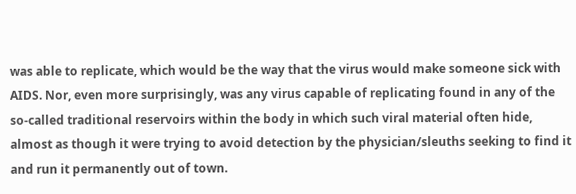was able to replicate, which would be the way that the virus would make someone sick with AIDS. Nor, even more surprisingly, was any virus capable of replicating found in any of the so-called traditional reservoirs within the body in which such viral material often hide, almost as though it were trying to avoid detection by the physician/sleuths seeking to find it and run it permanently out of town.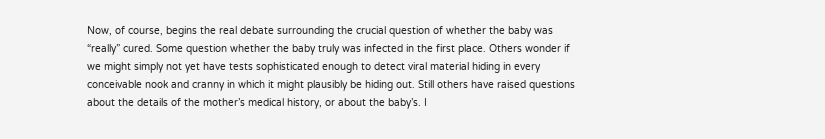Now, of course, begins the real debate surrounding the crucial question of whether the baby was “really” cured. Some question whether the baby truly was infected in the first place. Others wonder if we might simply not yet have tests sophisticated enough to detect viral material hiding in every conceivable nook and cranny in which it might plausibly be hiding out. Still others have raised questions about the details of the mother’s medical history, or about the baby’s. I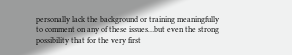personally lack the background or training meaningfully to comment on any of these issues…but even the strong possibility that for the very first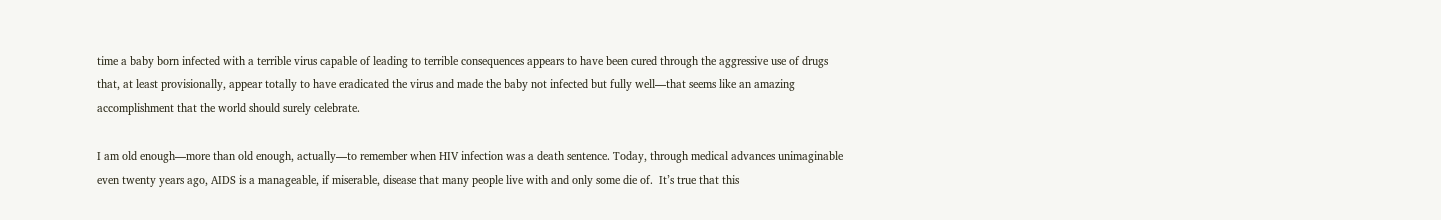time a baby born infected with a terrible virus capable of leading to terrible consequences appears to have been cured through the aggressive use of drugs that, at least provisionally, appear totally to have eradicated the virus and made the baby not infected but fully well—that seems like an amazing accomplishment that the world should surely celebrate.

I am old enough—more than old enough, actually—to remember when HIV infection was a death sentence. Today, through medical advances unimaginable even twenty years ago, AIDS is a manageable, if miserable, disease that many people live with and only some die of.  It’s true that this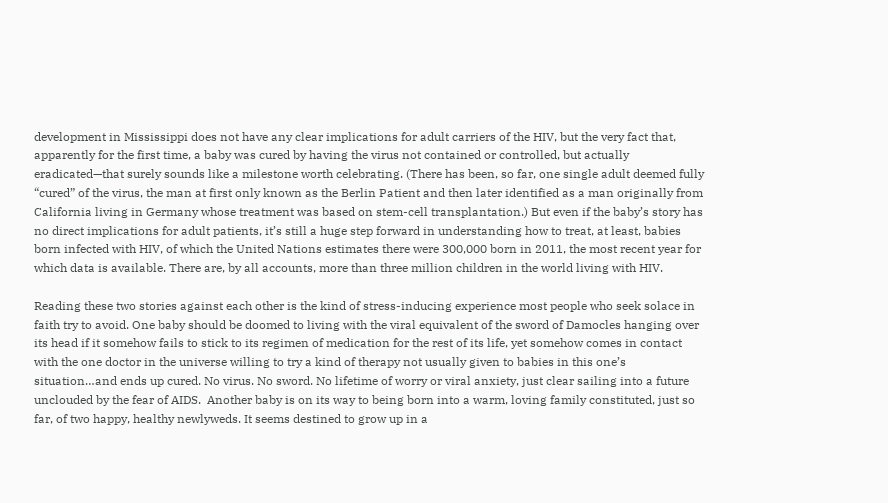development in Mississippi does not have any clear implications for adult carriers of the HIV, but the very fact that, apparently for the first time, a baby was cured by having the virus not contained or controlled, but actually eradicated—that surely sounds like a milestone worth celebrating. (There has been, so far, one single adult deemed fully “cured” of the virus, the man at first only known as the Berlin Patient and then later identified as a man originally from California living in Germany whose treatment was based on stem-cell transplantation.) But even if the baby’s story has no direct implications for adult patients, it’s still a huge step forward in understanding how to treat, at least, babies born infected with HIV, of which the United Nations estimates there were 300,000 born in 2011, the most recent year for which data is available. There are, by all accounts, more than three million children in the world living with HIV.

Reading these two stories against each other is the kind of stress-inducing experience most people who seek solace in faith try to avoid. One baby should be doomed to living with the viral equivalent of the sword of Damocles hanging over its head if it somehow fails to stick to its regimen of medication for the rest of its life, yet somehow comes in contact with the one doctor in the universe willing to try a kind of therapy not usually given to babies in this one’s situation…and ends up cured. No virus. No sword. No lifetime of worry or viral anxiety, just clear sailing into a future unclouded by the fear of AIDS.  Another baby is on its way to being born into a warm, loving family constituted, just so far, of two happy, healthy newlyweds. It seems destined to grow up in a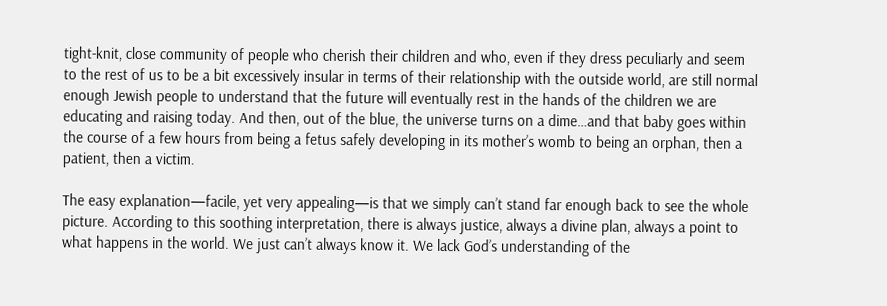tight-knit, close community of people who cherish their children and who, even if they dress peculiarly and seem to the rest of us to be a bit excessively insular in terms of their relationship with the outside world, are still normal enough Jewish people to understand that the future will eventually rest in the hands of the children we are educating and raising today. And then, out of the blue, the universe turns on a dime…and that baby goes within the course of a few hours from being a fetus safely developing in its mother’s womb to being an orphan, then a patient, then a victim.

The easy explanation—facile, yet very appealing—is that we simply can’t stand far enough back to see the whole picture. According to this soothing interpretation, there is always justice, always a divine plan, always a point to what happens in the world. We just can’t always know it. We lack God’s understanding of the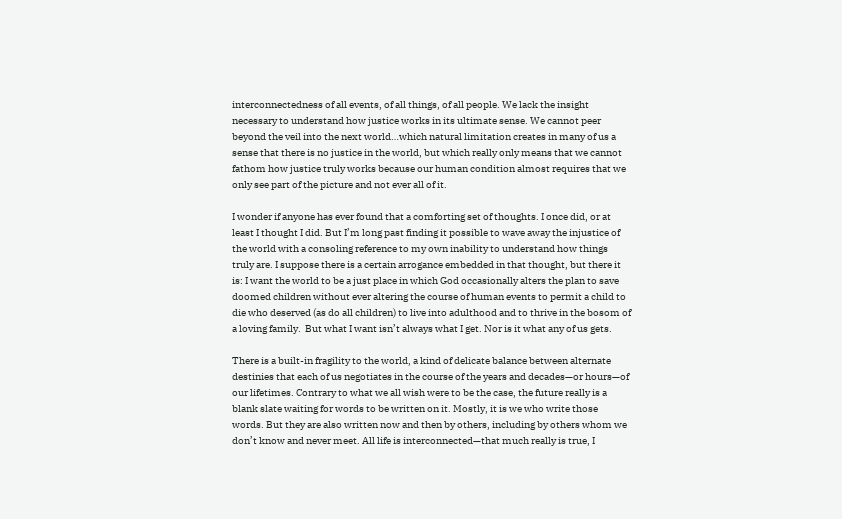interconnectedness of all events, of all things, of all people. We lack the insight necessary to understand how justice works in its ultimate sense. We cannot peer beyond the veil into the next world…which natural limitation creates in many of us a sense that there is no justice in the world, but which really only means that we cannot fathom how justice truly works because our human condition almost requires that we only see part of the picture and not ever all of it.

I wonder if anyone has ever found that a comforting set of thoughts. I once did, or at least I thought I did. But I’m long past finding it possible to wave away the injustice of the world with a consoling reference to my own inability to understand how things truly are. I suppose there is a certain arrogance embedded in that thought, but there it is: I want the world to be a just place in which God occasionally alters the plan to save doomed children without ever altering the course of human events to permit a child to die who deserved (as do all children) to live into adulthood and to thrive in the bosom of a loving family.  But what I want isn’t always what I get. Nor is it what any of us gets.

There is a built-in fragility to the world, a kind of delicate balance between alternate destinies that each of us negotiates in the course of the years and decades—or hours—of our lifetimes. Contrary to what we all wish were to be the case, the future really is a blank slate waiting for words to be written on it. Mostly, it is we who write those words. But they are also written now and then by others, including by others whom we don’t know and never meet. All life is interconnected—that much really is true, I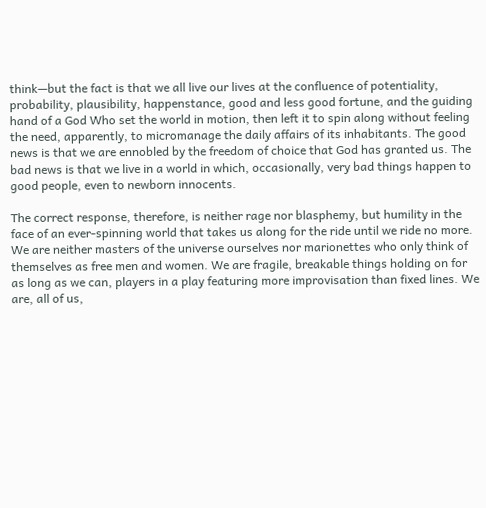think—but the fact is that we all live our lives at the confluence of potentiality, probability, plausibility, happenstance, good and less good fortune, and the guiding hand of a God Who set the world in motion, then left it to spin along without feeling the need, apparently, to micromanage the daily affairs of its inhabitants. The good news is that we are ennobled by the freedom of choice that God has granted us. The bad news is that we live in a world in which, occasionally, very bad things happen to good people, even to newborn innocents.

The correct response, therefore, is neither rage nor blasphemy, but humility in the face of an ever-spinning world that takes us along for the ride until we ride no more. We are neither masters of the universe ourselves nor marionettes who only think of themselves as free men and women. We are fragile, breakable things holding on for as long as we can, players in a play featuring more improvisation than fixed lines. We are, all of us,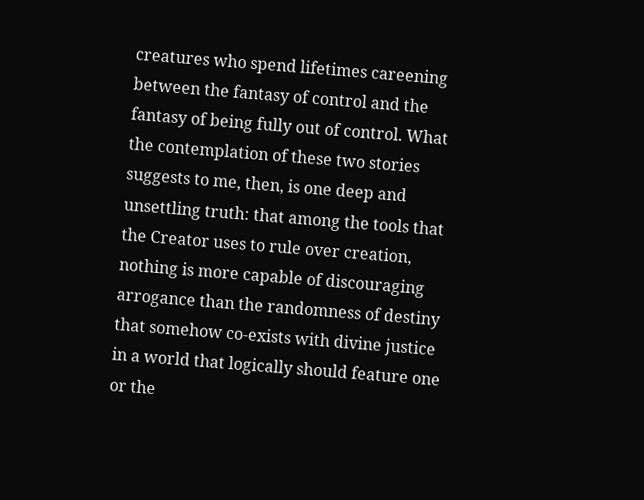creatures who spend lifetimes careening between the fantasy of control and the fantasy of being fully out of control. What the contemplation of these two stories suggests to me, then, is one deep and unsettling truth: that among the tools that the Creator uses to rule over creation, nothing is more capable of discouraging arrogance than the randomness of destiny that somehow co-exists with divine justice in a world that logically should feature one or the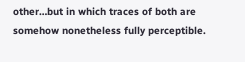other…but in which traces of both are somehow nonetheless fully perceptible.